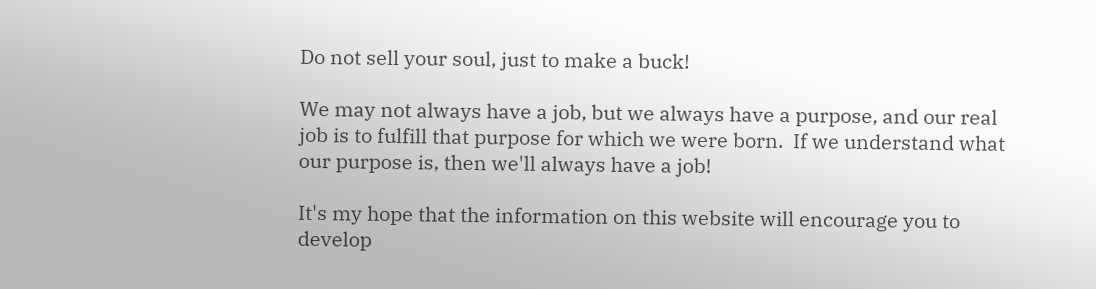Do not sell your soul, just to make a buck!

We may not always have a job, but we always have a purpose, and our real job is to fulfill that purpose for which we were born.  If we understand what our purpose is, then we'll always have a job!

It's my hope that the information on this website will encourage you to develop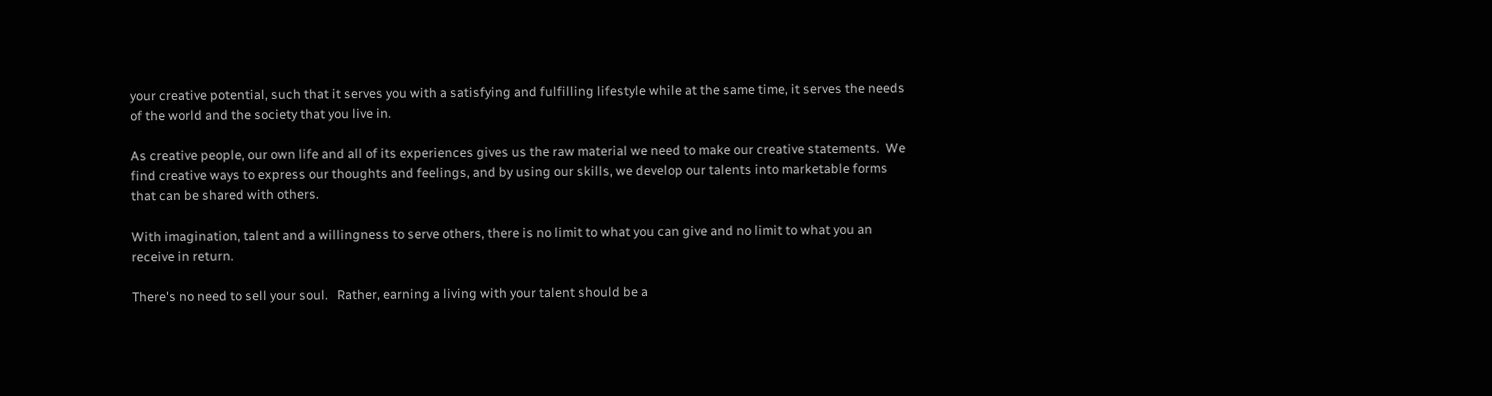your creative potential, such that it serves you with a satisfying and fulfilling lifestyle while at the same time, it serves the needs of the world and the society that you live in.

As creative people, our own life and all of its experiences gives us the raw material we need to make our creative statements.  We find creative ways to express our thoughts and feelings, and by using our skills, we develop our talents into marketable forms that can be shared with others.

With imagination, talent and a willingness to serve others, there is no limit to what you can give and no limit to what you an receive in return.

There's no need to sell your soul.   Rather, earning a living with your talent should be a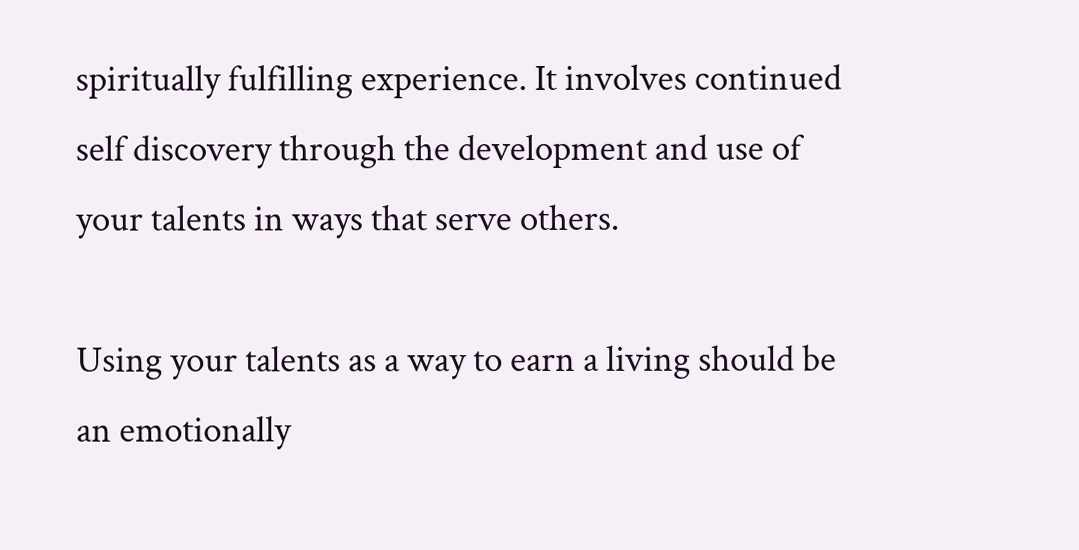spiritually fulfilling experience. It involves continued self discovery through the development and use of your talents in ways that serve others.

Using your talents as a way to earn a living should be an emotionally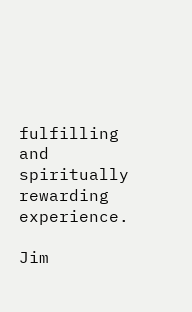fulfilling and spiritually rewarding experience.

Jim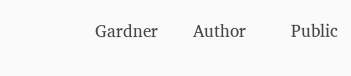Gardner       Author         Public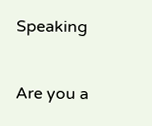Speaking


Are you a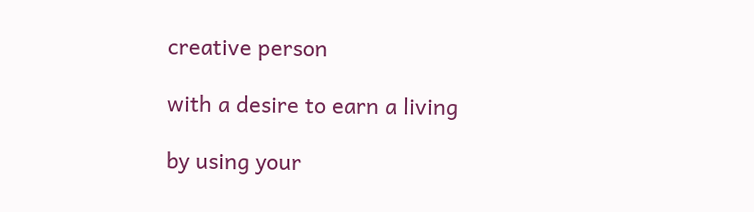creative person

with a desire to earn a living

by using your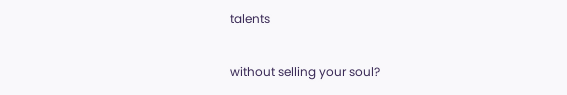talents

without selling your soul?